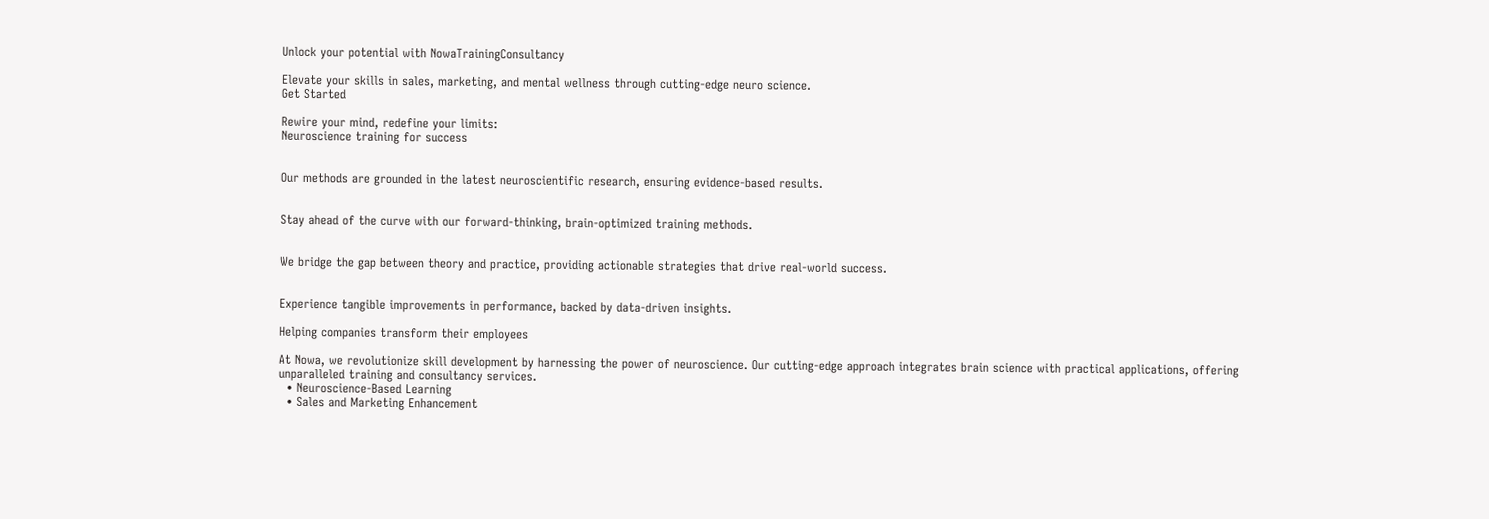Unlock your potential with NowaTrainingConsultancy

Elevate your skills in sales, marketing, and mental wellness through cutting-edge neuro science.
Get Started

Rewire your mind, redefine your limits:
Neuroscience training for success


Our methods are grounded in the latest neuroscientific research, ensuring evidence-based results.


Stay ahead of the curve with our forward-thinking, brain-optimized training methods.


We bridge the gap between theory and practice, providing actionable strategies that drive real-world success.


Experience tangible improvements in performance, backed by data-driven insights.

Helping companies transform their employees

At Nowa, we revolutionize skill development by harnessing the power of neuroscience. Our cutting-edge approach integrates brain science with practical applications, offering unparalleled training and consultancy services.
  • Neuroscience-Based Learning
  • Sales and Marketing Enhancement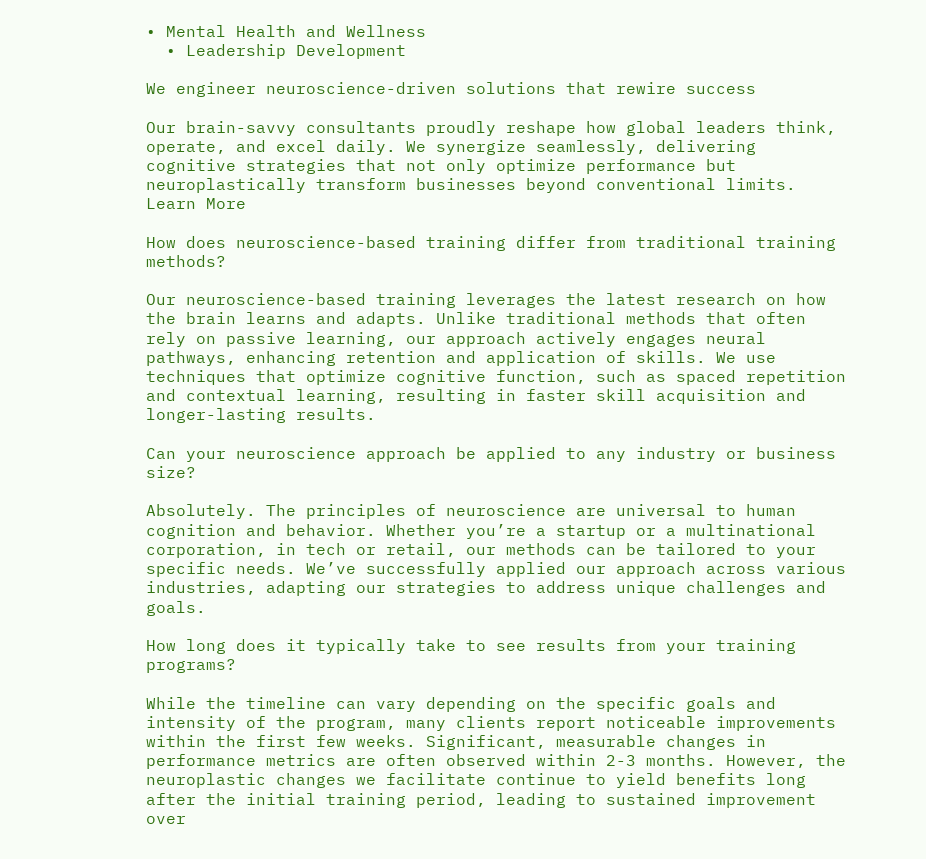• Mental Health and Wellness
  • Leadership Development

We engineer neuroscience-driven solutions that rewire success

Our brain-savvy consultants proudly reshape how global leaders think, operate, and excel daily. We synergize seamlessly, delivering cognitive strategies that not only optimize performance but neuroplastically transform businesses beyond conventional limits.
Learn More

How does neuroscience-based training differ from traditional training methods?

Our neuroscience-based training leverages the latest research on how the brain learns and adapts. Unlike traditional methods that often rely on passive learning, our approach actively engages neural pathways, enhancing retention and application of skills. We use techniques that optimize cognitive function, such as spaced repetition and contextual learning, resulting in faster skill acquisition and longer-lasting results.

Can your neuroscience approach be applied to any industry or business size?

Absolutely. The principles of neuroscience are universal to human cognition and behavior. Whether you’re a startup or a multinational corporation, in tech or retail, our methods can be tailored to your specific needs. We’ve successfully applied our approach across various industries, adapting our strategies to address unique challenges and goals.

How long does it typically take to see results from your training programs?

While the timeline can vary depending on the specific goals and intensity of the program, many clients report noticeable improvements within the first few weeks. Significant, measurable changes in performance metrics are often observed within 2-3 months. However, the neuroplastic changes we facilitate continue to yield benefits long after the initial training period, leading to sustained improvement over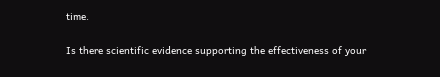time.

Is there scientific evidence supporting the effectiveness of your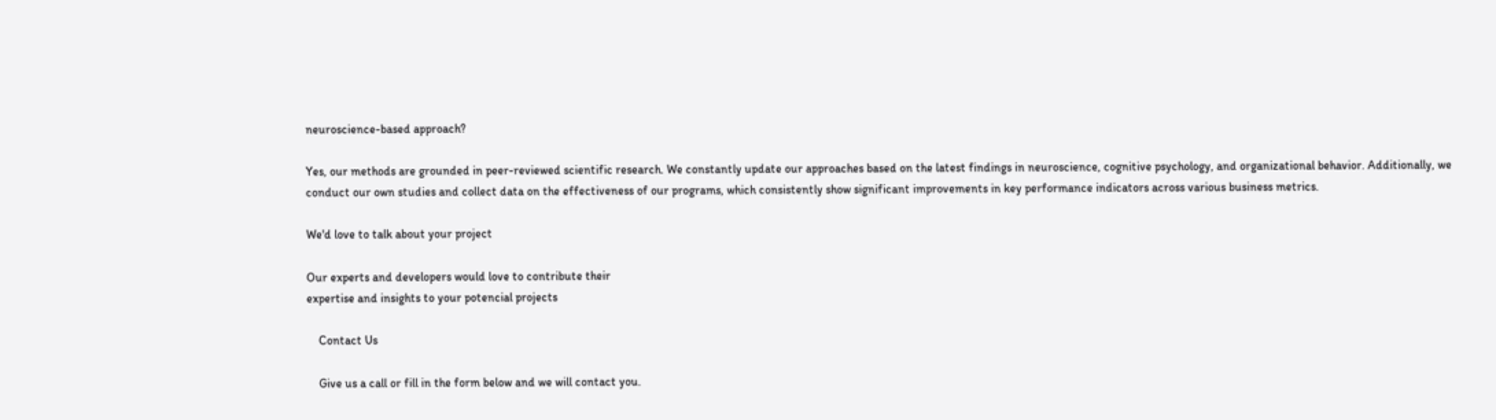neuroscience-based approach?

Yes, our methods are grounded in peer-reviewed scientific research. We constantly update our approaches based on the latest findings in neuroscience, cognitive psychology, and organizational behavior. Additionally, we conduct our own studies and collect data on the effectiveness of our programs, which consistently show significant improvements in key performance indicators across various business metrics.

We'd love to talk about your project

Our experts and developers would love to contribute their
expertise and insights to your potencial projects

    Contact Us

    Give us a call or fill in the form below and we will contact you.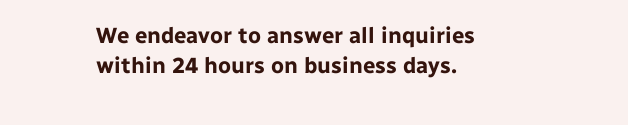We endeavor to answer all inquiries within 24 hours on business days.